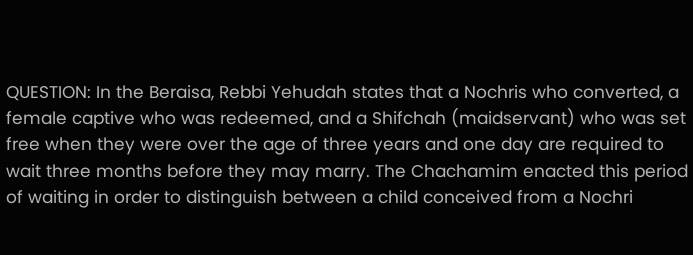QUESTION: In the Beraisa, Rebbi Yehudah states that a Nochris who converted, a female captive who was redeemed, and a Shifchah (maidservant) who was set free when they were over the age of three years and one day are required to wait three months before they may marry. The Chachamim enacted this period of waiting in order to distinguish between a child conceived from a Nochri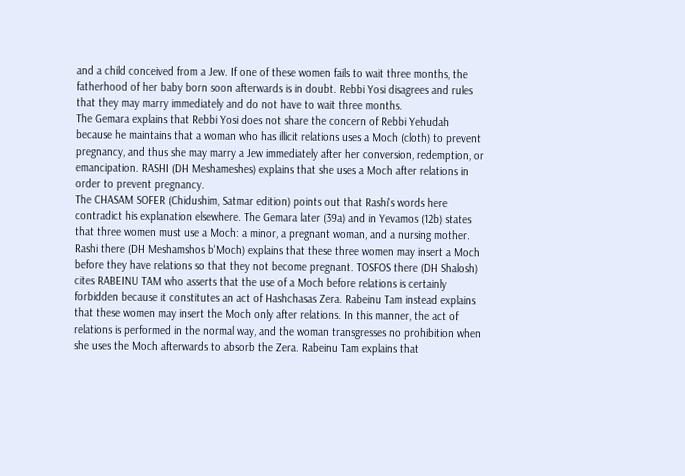and a child conceived from a Jew. If one of these women fails to wait three months, the fatherhood of her baby born soon afterwards is in doubt. Rebbi Yosi disagrees and rules that they may marry immediately and do not have to wait three months.
The Gemara explains that Rebbi Yosi does not share the concern of Rebbi Yehudah because he maintains that a woman who has illicit relations uses a Moch (cloth) to prevent pregnancy, and thus she may marry a Jew immediately after her conversion, redemption, or emancipation. RASHI (DH Meshameshes) explains that she uses a Moch after relations in order to prevent pregnancy.
The CHASAM SOFER (Chidushim, Satmar edition) points out that Rashi's words here contradict his explanation elsewhere. The Gemara later (39a) and in Yevamos (12b) states that three women must use a Moch: a minor, a pregnant woman, and a nursing mother. Rashi there (DH Meshamshos b'Moch) explains that these three women may insert a Moch before they have relations so that they not become pregnant. TOSFOS there (DH Shalosh) cites RABEINU TAM who asserts that the use of a Moch before relations is certainly forbidden because it constitutes an act of Hashchasas Zera. Rabeinu Tam instead explains that these women may insert the Moch only after relations. In this manner, the act of relations is performed in the normal way, and the woman transgresses no prohibition when she uses the Moch afterwards to absorb the Zera. Rabeinu Tam explains that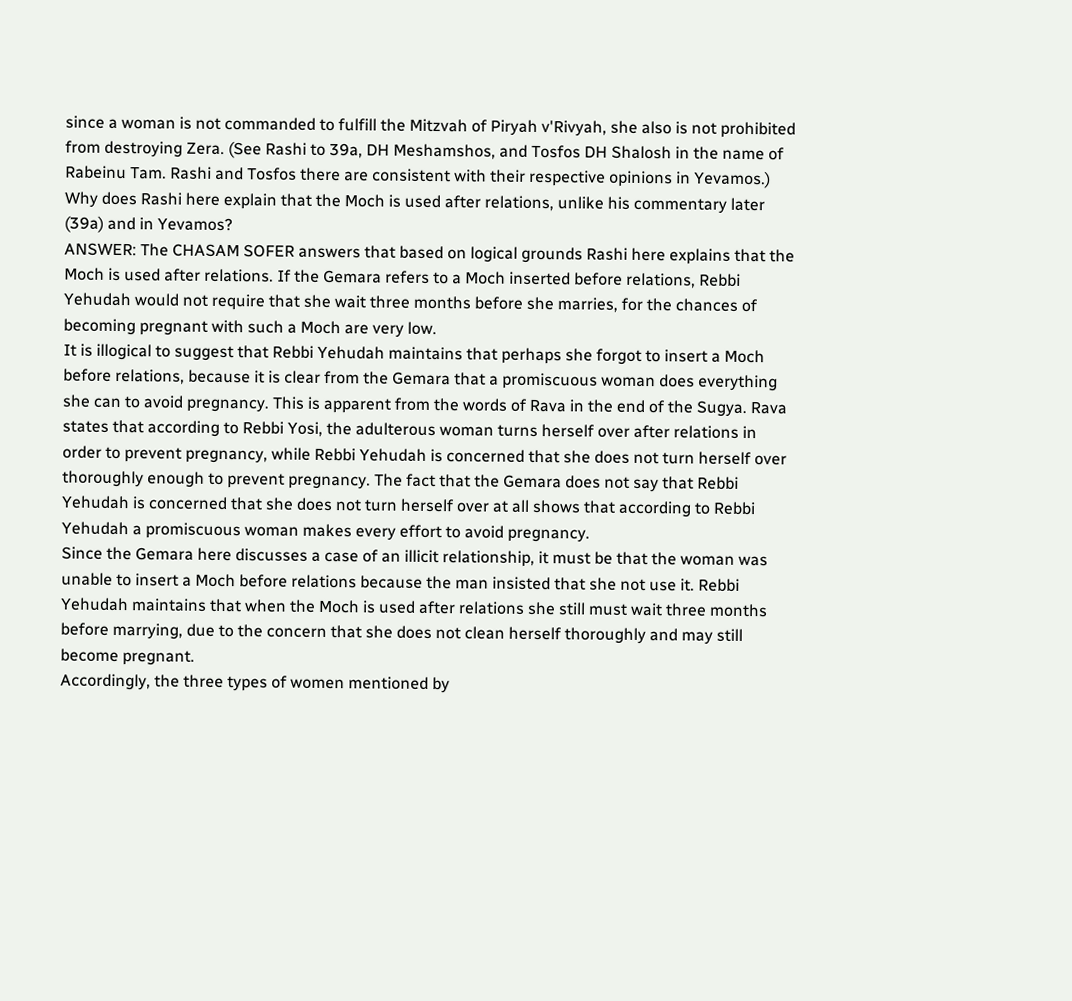since a woman is not commanded to fulfill the Mitzvah of Piryah v'Rivyah, she also is not prohibited from destroying Zera. (See Rashi to 39a, DH Meshamshos, and Tosfos DH Shalosh in the name of Rabeinu Tam. Rashi and Tosfos there are consistent with their respective opinions in Yevamos.)
Why does Rashi here explain that the Moch is used after relations, unlike his commentary later (39a) and in Yevamos?
ANSWER: The CHASAM SOFER answers that based on logical grounds Rashi here explains that the Moch is used after relations. If the Gemara refers to a Moch inserted before relations, Rebbi Yehudah would not require that she wait three months before she marries, for the chances of becoming pregnant with such a Moch are very low.
It is illogical to suggest that Rebbi Yehudah maintains that perhaps she forgot to insert a Moch before relations, because it is clear from the Gemara that a promiscuous woman does everything she can to avoid pregnancy. This is apparent from the words of Rava in the end of the Sugya. Rava states that according to Rebbi Yosi, the adulterous woman turns herself over after relations in order to prevent pregnancy, while Rebbi Yehudah is concerned that she does not turn herself over thoroughly enough to prevent pregnancy. The fact that the Gemara does not say that Rebbi Yehudah is concerned that she does not turn herself over at all shows that according to Rebbi Yehudah a promiscuous woman makes every effort to avoid pregnancy.
Since the Gemara here discusses a case of an illicit relationship, it must be that the woman was unable to insert a Moch before relations because the man insisted that she not use it. Rebbi Yehudah maintains that when the Moch is used after relations she still must wait three months before marrying, due to the concern that she does not clean herself thoroughly and may still become pregnant.
Accordingly, the three types of women mentioned by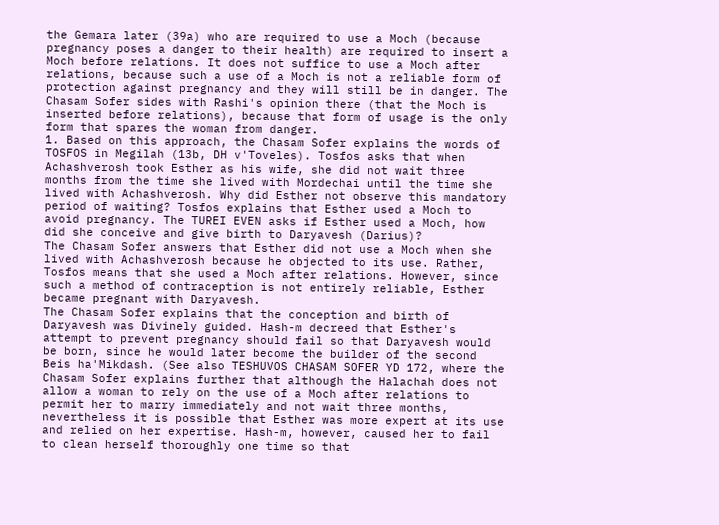the Gemara later (39a) who are required to use a Moch (because pregnancy poses a danger to their health) are required to insert a Moch before relations. It does not suffice to use a Moch after relations, because such a use of a Moch is not a reliable form of protection against pregnancy and they will still be in danger. The Chasam Sofer sides with Rashi's opinion there (that the Moch is inserted before relations), because that form of usage is the only form that spares the woman from danger.
1. Based on this approach, the Chasam Sofer explains the words of TOSFOS in Megilah (13b, DH v'Toveles). Tosfos asks that when Achashverosh took Esther as his wife, she did not wait three months from the time she lived with Mordechai until the time she lived with Achashverosh. Why did Esther not observe this mandatory period of waiting? Tosfos explains that Esther used a Moch to avoid pregnancy. The TUREI EVEN asks if Esther used a Moch, how did she conceive and give birth to Daryavesh (Darius)?
The Chasam Sofer answers that Esther did not use a Moch when she lived with Achashverosh because he objected to its use. Rather, Tosfos means that she used a Moch after relations. However, since such a method of contraception is not entirely reliable, Esther became pregnant with Daryavesh.
The Chasam Sofer explains that the conception and birth of Daryavesh was Divinely guided. Hash-m decreed that Esther's attempt to prevent pregnancy should fail so that Daryavesh would be born, since he would later become the builder of the second Beis ha'Mikdash. (See also TESHUVOS CHASAM SOFER YD 172, where the Chasam Sofer explains further that although the Halachah does not allow a woman to rely on the use of a Moch after relations to permit her to marry immediately and not wait three months, nevertheless it is possible that Esther was more expert at its use and relied on her expertise. Hash-m, however, caused her to fail to clean herself thoroughly one time so that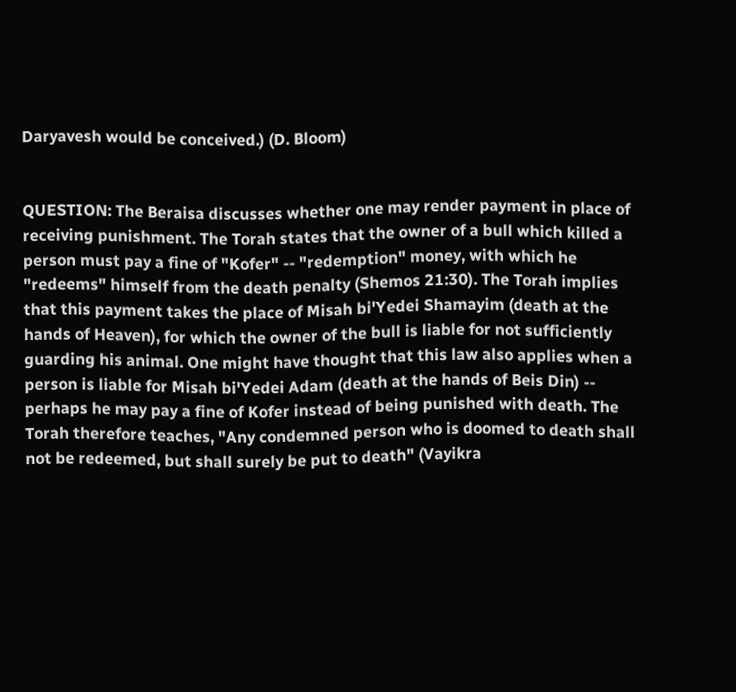Daryavesh would be conceived.) (D. Bloom)


QUESTION: The Beraisa discusses whether one may render payment in place of receiving punishment. The Torah states that the owner of a bull which killed a person must pay a fine of "Kofer" -- "redemption" money, with which he "redeems" himself from the death penalty (Shemos 21:30). The Torah implies that this payment takes the place of Misah bi'Yedei Shamayim (death at the hands of Heaven), for which the owner of the bull is liable for not sufficiently guarding his animal. One might have thought that this law also applies when a person is liable for Misah bi'Yedei Adam (death at the hands of Beis Din) -- perhaps he may pay a fine of Kofer instead of being punished with death. The Torah therefore teaches, "Any condemned person who is doomed to death shall not be redeemed, but shall surely be put to death" (Vayikra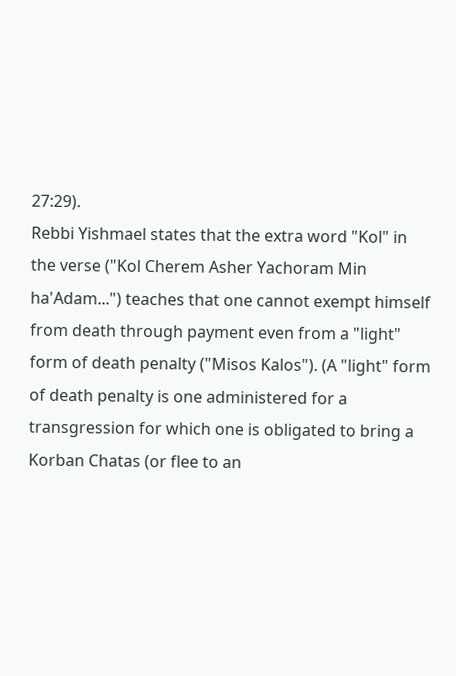27:29).
Rebbi Yishmael states that the extra word "Kol" in the verse ("Kol Cherem Asher Yachoram Min ha'Adam...") teaches that one cannot exempt himself from death through payment even from a "light" form of death penalty ("Misos Kalos"). (A "light" form of death penalty is one administered for a transgression for which one is obligated to bring a Korban Chatas (or flee to an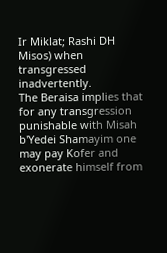Ir Miklat; Rashi DH Misos) when transgressed inadvertently.
The Beraisa implies that for any transgression punishable with Misah b'Yedei Shamayim one may pay Kofer and exonerate himself from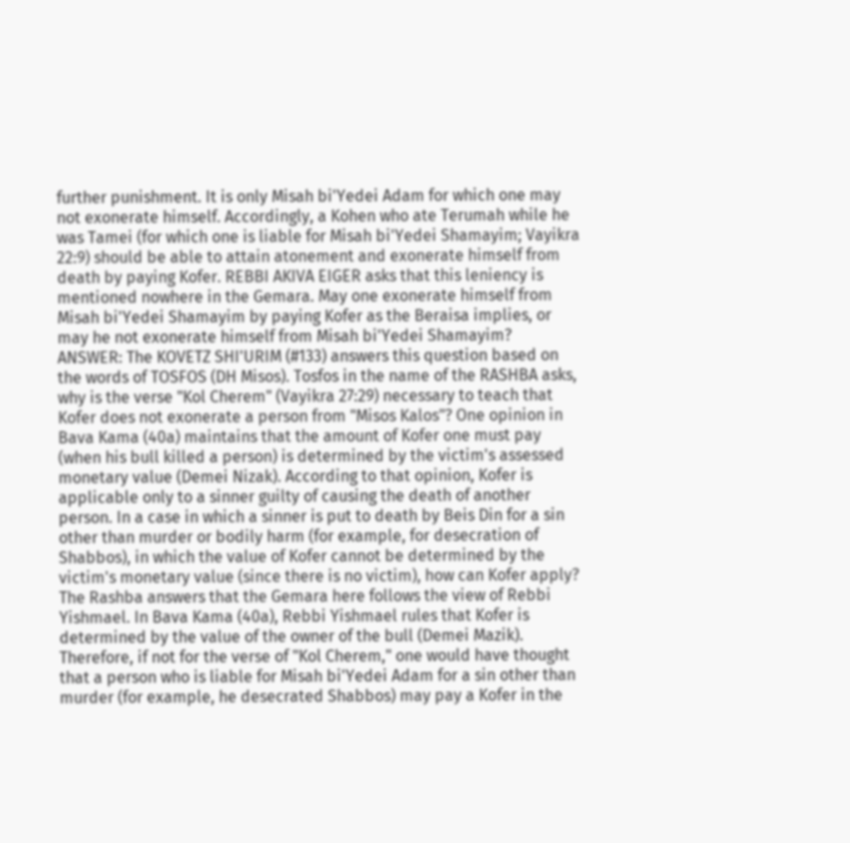further punishment. It is only Misah bi'Yedei Adam for which one may not exonerate himself. Accordingly, a Kohen who ate Terumah while he was Tamei (for which one is liable for Misah bi'Yedei Shamayim; Vayikra 22:9) should be able to attain atonement and exonerate himself from death by paying Kofer. REBBI AKIVA EIGER asks that this leniency is mentioned nowhere in the Gemara. May one exonerate himself from Misah bi'Yedei Shamayim by paying Kofer as the Beraisa implies, or may he not exonerate himself from Misah bi'Yedei Shamayim?
ANSWER: The KOVETZ SHI'URIM (#133) answers this question based on the words of TOSFOS (DH Misos). Tosfos in the name of the RASHBA asks, why is the verse "Kol Cherem" (Vayikra 27:29) necessary to teach that Kofer does not exonerate a person from "Misos Kalos"? One opinion in Bava Kama (40a) maintains that the amount of Kofer one must pay (when his bull killed a person) is determined by the victim's assessed monetary value (Demei Nizak). According to that opinion, Kofer is applicable only to a sinner guilty of causing the death of another person. In a case in which a sinner is put to death by Beis Din for a sin other than murder or bodily harm (for example, for desecration of Shabbos), in which the value of Kofer cannot be determined by the victim's monetary value (since there is no victim), how can Kofer apply?
The Rashba answers that the Gemara here follows the view of Rebbi Yishmael. In Bava Kama (40a), Rebbi Yishmael rules that Kofer is determined by the value of the owner of the bull (Demei Mazik). Therefore, if not for the verse of "Kol Cherem," one would have thought that a person who is liable for Misah bi'Yedei Adam for a sin other than murder (for example, he desecrated Shabbos) may pay a Kofer in the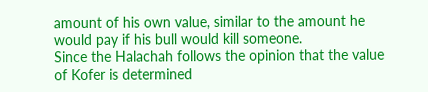amount of his own value, similar to the amount he would pay if his bull would kill someone.
Since the Halachah follows the opinion that the value of Kofer is determined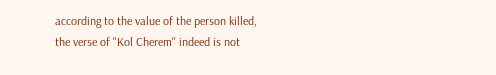according to the value of the person killed, the verse of "Kol Cherem" indeed is not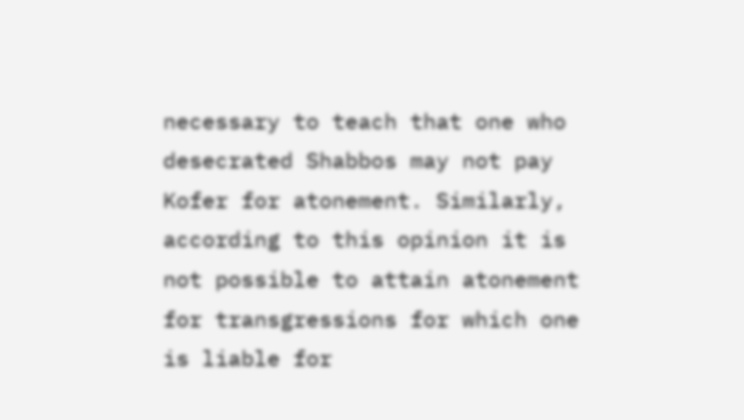necessary to teach that one who desecrated Shabbos may not pay Kofer for atonement. Similarly, according to this opinion it is not possible to attain atonement for transgressions for which one is liable for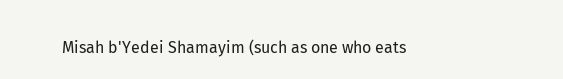Misah b'Yedei Shamayim (such as one who eats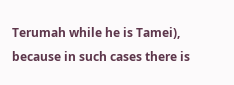Terumah while he is Tamei), because in such cases there is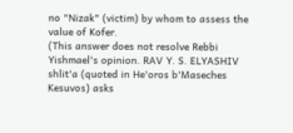no "Nizak" (victim) by whom to assess the value of Kofer.
(This answer does not resolve Rebbi Yishmael's opinion. RAV Y. S. ELYASHIV shlit'a (quoted in He'oros b'Maseches Kesuvos) asks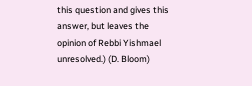this question and gives this answer, but leaves the opinion of Rebbi Yishmael unresolved.) (D. Bloom)